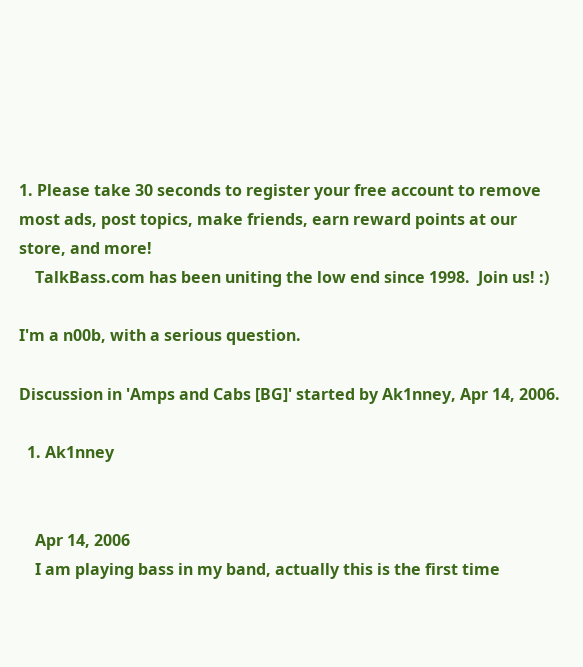1. Please take 30 seconds to register your free account to remove most ads, post topics, make friends, earn reward points at our store, and more!
    TalkBass.com has been uniting the low end since 1998.  Join us! :)

I'm a n00b, with a serious question.

Discussion in 'Amps and Cabs [BG]' started by Ak1nney, Apr 14, 2006.

  1. Ak1nney


    Apr 14, 2006
    I am playing bass in my band, actually this is the first time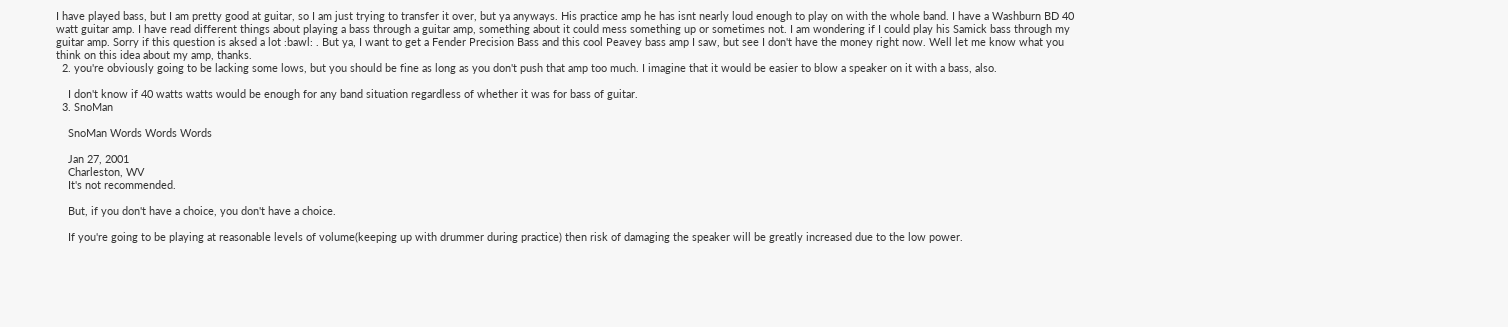I have played bass, but I am pretty good at guitar, so I am just trying to transfer it over, but ya anyways. His practice amp he has isnt nearly loud enough to play on with the whole band. I have a Washburn BD 40 watt guitar amp. I have read different things about playing a bass through a guitar amp, something about it could mess something up or sometimes not. I am wondering if I could play his Samick bass through my guitar amp. Sorry if this question is aksed a lot :bawl: . But ya, I want to get a Fender Precision Bass and this cool Peavey bass amp I saw, but see I don't have the money right now. Well let me know what you think on this idea about my amp, thanks.
  2. you're obviously going to be lacking some lows, but you should be fine as long as you don't push that amp too much. I imagine that it would be easier to blow a speaker on it with a bass, also.

    I don't know if 40 watts watts would be enough for any band situation regardless of whether it was for bass of guitar.
  3. SnoMan

    SnoMan Words Words Words

    Jan 27, 2001
    Charleston, WV
    It's not recommended.

    But, if you don't have a choice, you don't have a choice.

    If you're going to be playing at reasonable levels of volume(keeping up with drummer during practice) then risk of damaging the speaker will be greatly increased due to the low power.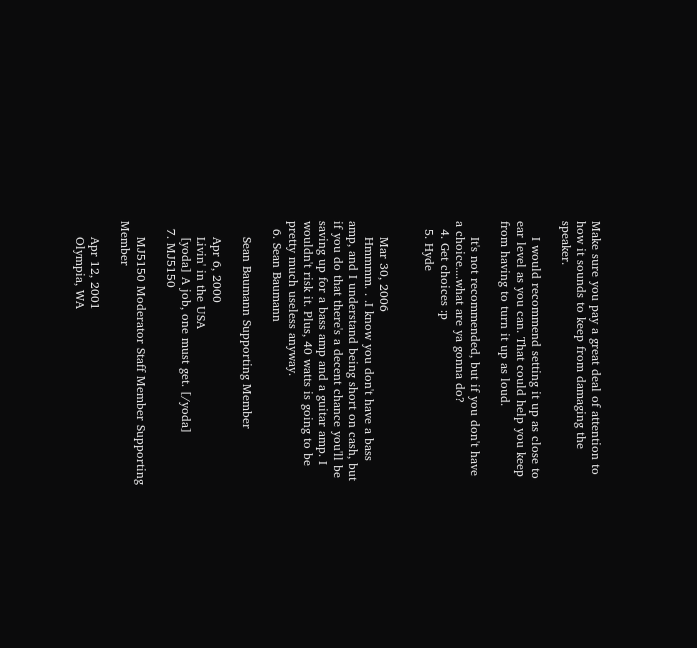Make sure you pay a great deal of attention to how it sounds to keep from damaging the speaker.

    I would recommend setting it up as close to ear level as you can. That could help you keep from having to turn it up as loud.

    It's not recommended, but if you don't have a choice....what are ya gonna do?
  4. Get choices :p
  5. Hyde


    Mar 30, 2006
    Hmmmm. . .I know you don't have a bass amp, and I understand being short on cash, but if you do that there's a decent chance you'll be saving up for a bass amp and a guitar amp. I wouldn't risk it. Plus, 40 watts is going to be pretty much useless anyway.
  6. Sean Baumann

    Sean Baumann Supporting Member

    Apr 6, 2000
    Livin' in the USA
    [yoda] A job, one must get. [/yoda]
  7. MJ5150

    MJ5150 Moderator Staff Member Supporting Member

    Apr 12, 2001
    Olympia, WA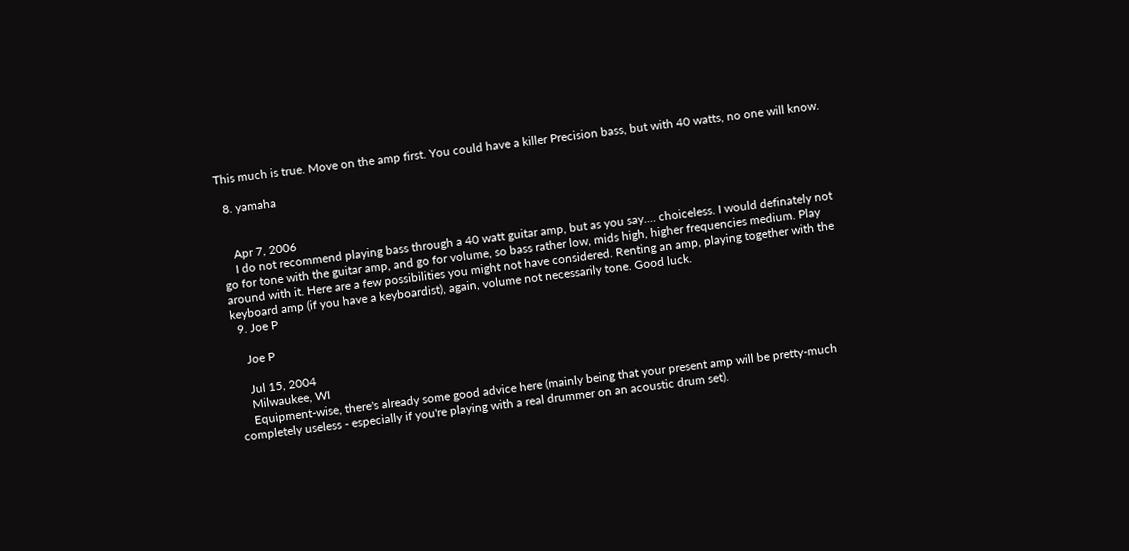This much is true. Move on the amp first. You could have a killer Precision bass, but with 40 watts, no one will know.

  8. yamaha


    Apr 7, 2006
    I do not recommend playing bass through a 40 watt guitar amp, but as you say.... choiceless. I would definately not go for tone with the guitar amp, and go for volume, so bass rather low, mids high, higher frequencies medium. Play around with it. Here are a few possibilities you might not have considered. Renting an amp, playing together with the keyboard amp (if you have a keyboardist), again, volume not necessarily tone. Good luck.
  9. Joe P

    Joe P

    Jul 15, 2004
    Milwaukee, WI
    Equipment-wise, there's already some good advice here (mainly being that your present amp will be pretty-much completely useless - especially if you're playing with a real drummer on an acoustic drum set).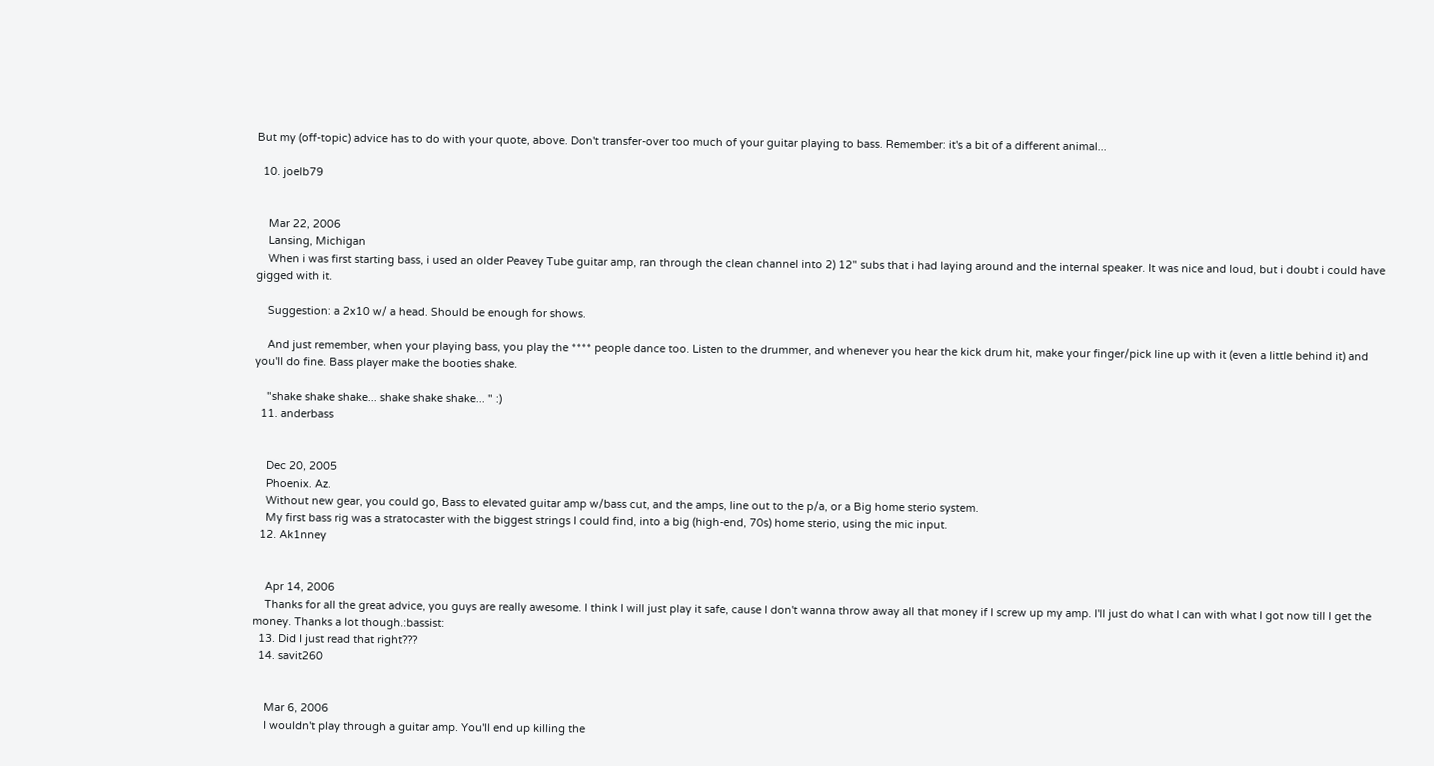But my (off-topic) advice has to do with your quote, above. Don't transfer-over too much of your guitar playing to bass. Remember: it's a bit of a different animal...

  10. joelb79


    Mar 22, 2006
    Lansing, Michigan
    When i was first starting bass, i used an older Peavey Tube guitar amp, ran through the clean channel into 2) 12" subs that i had laying around and the internal speaker. It was nice and loud, but i doubt i could have gigged with it.

    Suggestion: a 2x10 w/ a head. Should be enough for shows.

    And just remember, when your playing bass, you play the **** people dance too. Listen to the drummer, and whenever you hear the kick drum hit, make your finger/pick line up with it (even a little behind it) and you'll do fine. Bass player make the booties shake.

    "shake shake shake... shake shake shake... " :)
  11. anderbass


    Dec 20, 2005
    Phoenix. Az.
    Without new gear, you could go, Bass to elevated guitar amp w/bass cut, and the amps, line out to the p/a, or a Big home sterio system.
    My first bass rig was a stratocaster with the biggest strings I could find, into a big (high-end, 70s) home sterio, using the mic input.
  12. Ak1nney


    Apr 14, 2006
    Thanks for all the great advice, you guys are really awesome. I think I will just play it safe, cause I don't wanna throw away all that money if I screw up my amp. I'll just do what I can with what I got now till I get the money. Thanks a lot though.:bassist:
  13. Did I just read that right???
  14. savit260


    Mar 6, 2006
    I wouldn't play through a guitar amp. You'll end up killing the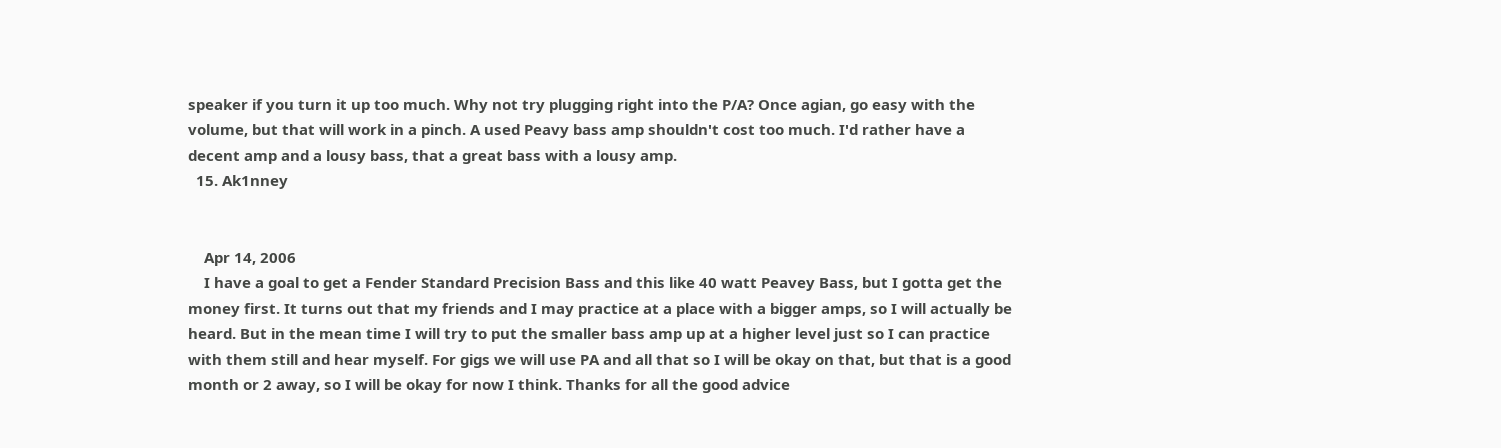speaker if you turn it up too much. Why not try plugging right into the P/A? Once agian, go easy with the volume, but that will work in a pinch. A used Peavy bass amp shouldn't cost too much. I'd rather have a decent amp and a lousy bass, that a great bass with a lousy amp.
  15. Ak1nney


    Apr 14, 2006
    I have a goal to get a Fender Standard Precision Bass and this like 40 watt Peavey Bass, but I gotta get the money first. It turns out that my friends and I may practice at a place with a bigger amps, so I will actually be heard. But in the mean time I will try to put the smaller bass amp up at a higher level just so I can practice with them still and hear myself. For gigs we will use PA and all that so I will be okay on that, but that is a good month or 2 away, so I will be okay for now I think. Thanks for all the good advice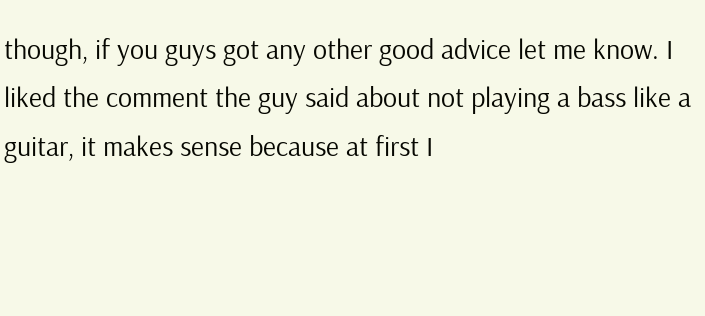though, if you guys got any other good advice let me know. I liked the comment the guy said about not playing a bass like a guitar, it makes sense because at first I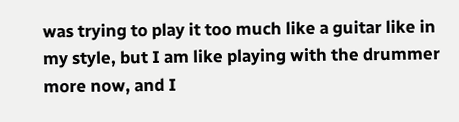was trying to play it too much like a guitar like in my style, but I am like playing with the drummer more now, and I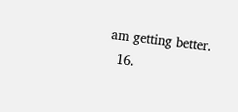am getting better.
  16.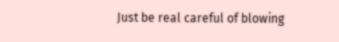Just be real careful of blowing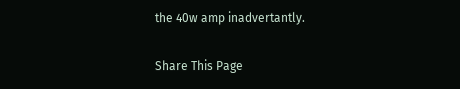the 40w amp inadvertantly.

Share This Page